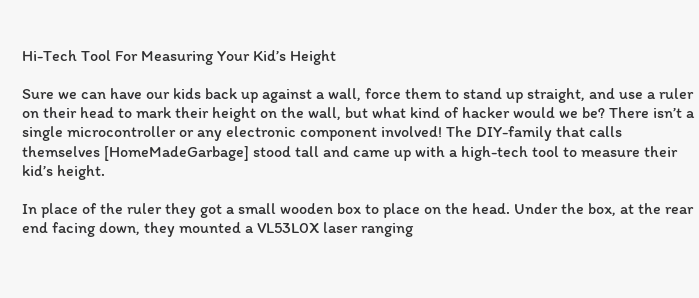Hi-Tech Tool For Measuring Your Kid’s Height

Sure we can have our kids back up against a wall, force them to stand up straight, and use a ruler on their head to mark their height on the wall, but what kind of hacker would we be? There isn’t a single microcontroller or any electronic component involved! The DIY-family that calls themselves [HomeMadeGarbage] stood tall and came up with a high-tech tool to measure their kid’s height.

In place of the ruler they got a small wooden box to place on the head. Under the box, at the rear end facing down, they mounted a VL53L0X laser ranging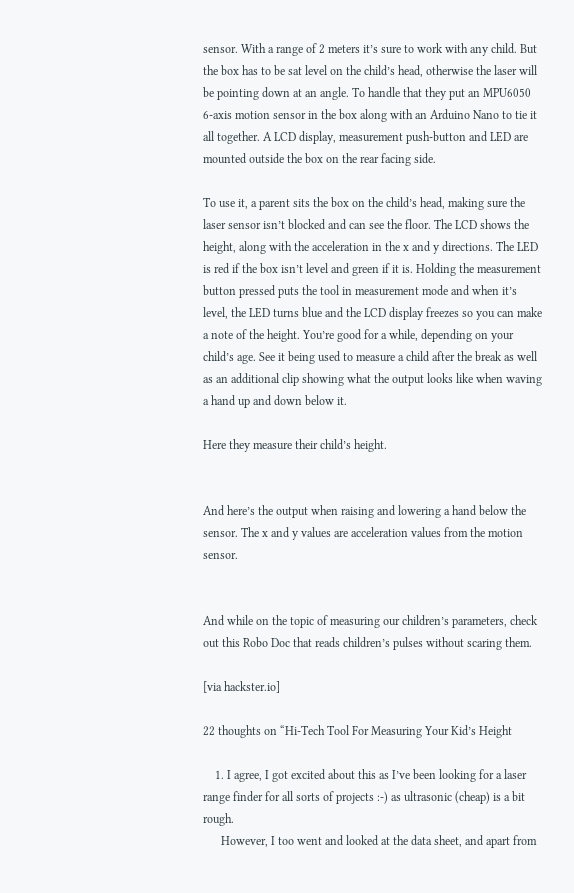sensor. With a range of 2 meters it’s sure to work with any child. But the box has to be sat level on the child’s head, otherwise the laser will be pointing down at an angle. To handle that they put an MPU6050 6-axis motion sensor in the box along with an Arduino Nano to tie it all together. A LCD display, measurement push-button and LED are mounted outside the box on the rear facing side.

To use it, a parent sits the box on the child’s head, making sure the laser sensor isn’t blocked and can see the floor. The LCD shows the height, along with the acceleration in the x and y directions. The LED is red if the box isn’t level and green if it is. Holding the measurement button pressed puts the tool in measurement mode and when it’s level, the LED turns blue and the LCD display freezes so you can make a note of the height. You’re good for a while, depending on your child’s age. See it being used to measure a child after the break as well as an additional clip showing what the output looks like when waving a hand up and down below it.

Here they measure their child’s height.


And here’s the output when raising and lowering a hand below the sensor. The x and y values are acceleration values from the motion sensor.


And while on the topic of measuring our children’s parameters, check out this Robo Doc that reads children’s pulses without scaring them.

[via hackster.io]

22 thoughts on “Hi-Tech Tool For Measuring Your Kid’s Height

    1. I agree, I got excited about this as I’ve been looking for a laser range finder for all sorts of projects :-) as ultrasonic (cheap) is a bit rough.
      However, I too went and looked at the data sheet, and apart from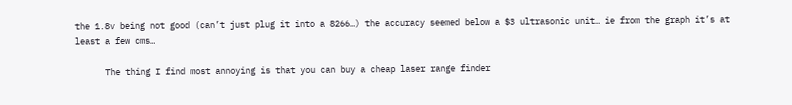the 1.8v being not good (can’t just plug it into a 8266…) the accuracy seemed below a $3 ultrasonic unit… ie from the graph it’s at least a few cms…

      The thing I find most annoying is that you can buy a cheap laser range finder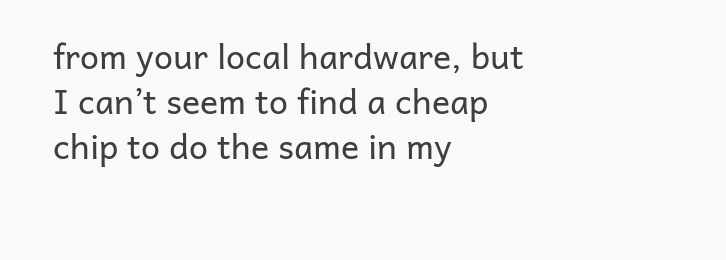from your local hardware, but I can’t seem to find a cheap chip to do the same in my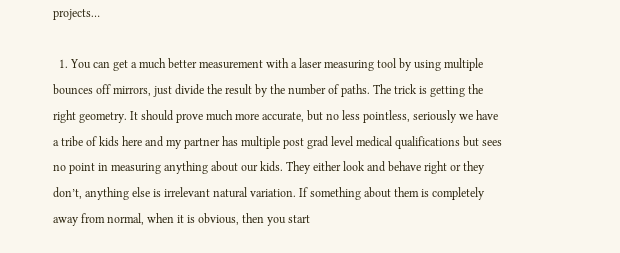projects…

  1. You can get a much better measurement with a laser measuring tool by using multiple bounces off mirrors, just divide the result by the number of paths. The trick is getting the right geometry. It should prove much more accurate, but no less pointless, seriously we have a tribe of kids here and my partner has multiple post grad level medical qualifications but sees no point in measuring anything about our kids. They either look and behave right or they don’t, anything else is irrelevant natural variation. If something about them is completely away from normal, when it is obvious, then you start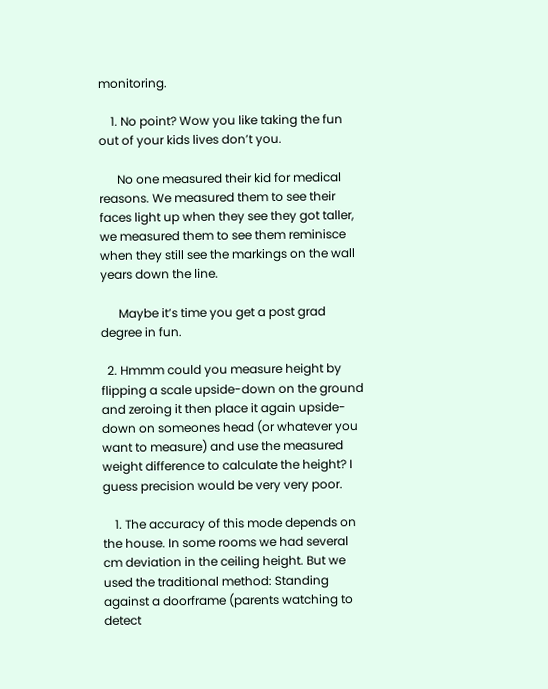monitoring.

    1. No point? Wow you like taking the fun out of your kids lives don’t you.

      No one measured their kid for medical reasons. We measured them to see their faces light up when they see they got taller, we measured them to see them reminisce when they still see the markings on the wall years down the line.

      Maybe it’s time you get a post grad degree in fun.

  2. Hmmm could you measure height by flipping a scale upside-down on the ground and zeroing it then place it again upside-down on someones head (or whatever you want to measure) and use the measured weight difference to calculate the height? I guess precision would be very very poor.

    1. The accuracy of this mode depends on the house. In some rooms we had several cm deviation in the ceiling height. But we used the traditional method: Standing against a doorframe (parents watching to detect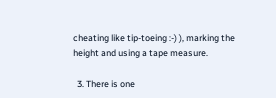cheating like tip-toeing :-) ), marking the height and using a tape measure.

  3. There is one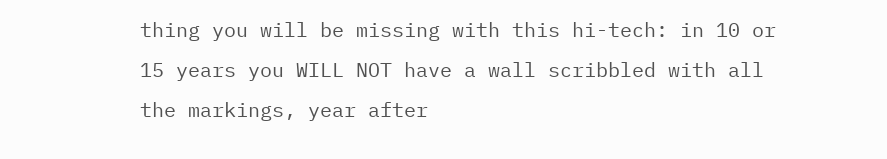thing you will be missing with this hi-tech: in 10 or 15 years you WILL NOT have a wall scribbled with all the markings, year after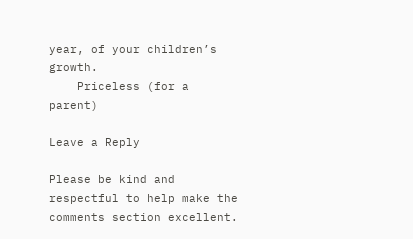year, of your children’s growth.
    Priceless (for a parent)

Leave a Reply

Please be kind and respectful to help make the comments section excellent.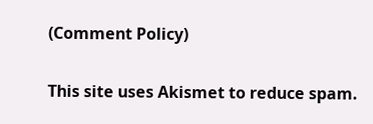(Comment Policy)

This site uses Akismet to reduce spam.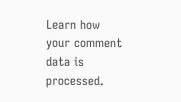Learn how your comment data is processed.